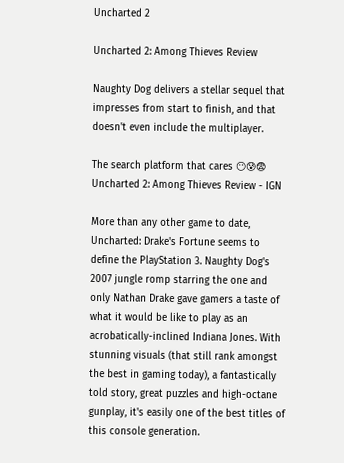Uncharted 2

Uncharted 2: Among Thieves Review

Naughty Dog delivers a stellar sequel that impresses from start to finish, and that doesn't even include the multiplayer.

The search platform that cares 😶😰😨 Uncharted 2: Among Thieves Review - IGN

More than any other game to date, Uncharted: Drake's Fortune seems to define the PlayStation 3. Naughty Dog's 2007 jungle romp starring the one and only Nathan Drake gave gamers a taste of what it would be like to play as an acrobatically-inclined Indiana Jones. With stunning visuals (that still rank amongst the best in gaming today), a fantastically told story, great puzzles and high-octane gunplay, it's easily one of the best titles of this console generation.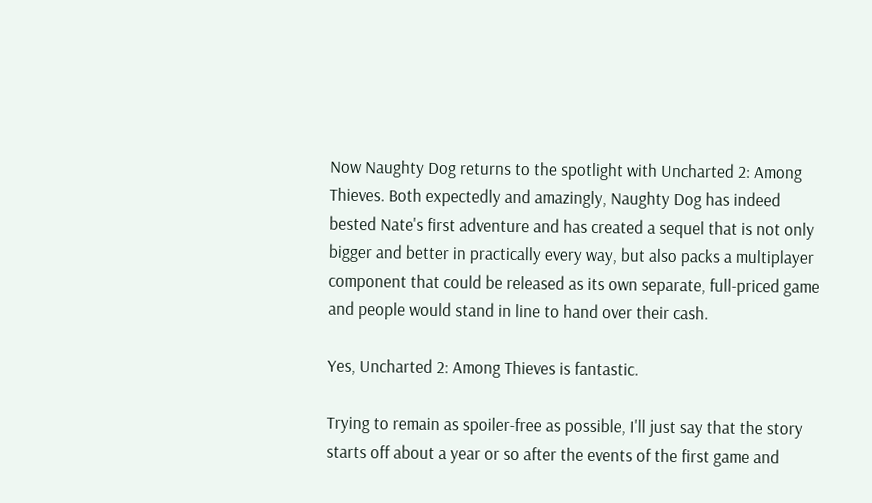Now Naughty Dog returns to the spotlight with Uncharted 2: Among Thieves. Both expectedly and amazingly, Naughty Dog has indeed bested Nate's first adventure and has created a sequel that is not only bigger and better in practically every way, but also packs a multiplayer component that could be released as its own separate, full-priced game and people would stand in line to hand over their cash.

Yes, Uncharted 2: Among Thieves is fantastic.

Trying to remain as spoiler-free as possible, I'll just say that the story starts off about a year or so after the events of the first game and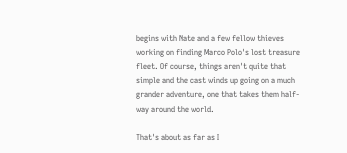begins with Nate and a few fellow thieves working on finding Marco Polo's lost treasure fleet. Of course, things aren't quite that simple and the cast winds up going on a much grander adventure, one that takes them half-way around the world.

That's about as far as I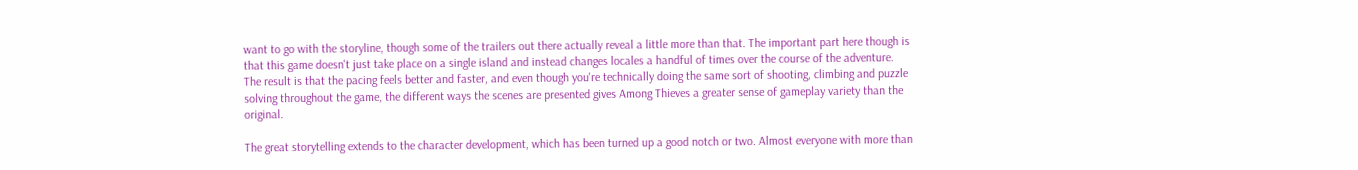want to go with the storyline, though some of the trailers out there actually reveal a little more than that. The important part here though is that this game doesn't just take place on a single island and instead changes locales a handful of times over the course of the adventure. The result is that the pacing feels better and faster, and even though you're technically doing the same sort of shooting, climbing and puzzle solving throughout the game, the different ways the scenes are presented gives Among Thieves a greater sense of gameplay variety than the original.

The great storytelling extends to the character development, which has been turned up a good notch or two. Almost everyone with more than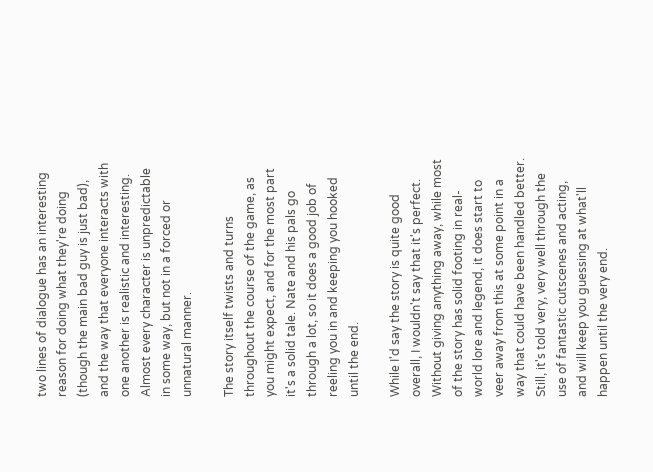two lines of dialogue has an interesting reason for doing what they're doing (though the main bad guy is just bad), and the way that everyone interacts with one another is realistic and interesting. Almost every character is unpredictable in some way, but not in a forced or unnatural manner.

The story itself twists and turns throughout the course of the game, as you might expect, and for the most part it's a solid tale. Nate and his pals go through a lot, so it does a good job of reeling you in and keeping you hooked until the end.

While I'd say the story is quite good overall, I wouldn't say that it's perfect. Without giving anything away, while most of the story has solid footing in real-world lore and legend, it does start to veer away from this at some point in a way that could have been handled better. Still, it's told very, very well through the use of fantastic cutscenes and acting, and will keep you guessing at what'll happen until the very end.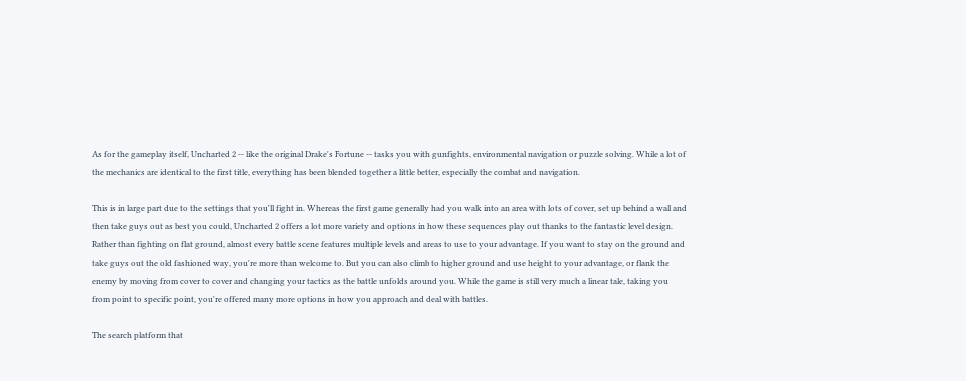As for the gameplay itself, Uncharted 2 -- like the original Drake's Fortune -- tasks you with gunfights, environmental navigation or puzzle solving. While a lot of the mechanics are identical to the first title, everything has been blended together a little better, especially the combat and navigation.

This is in large part due to the settings that you'll fight in. Whereas the first game generally had you walk into an area with lots of cover, set up behind a wall and then take guys out as best you could, Uncharted 2 offers a lot more variety and options in how these sequences play out thanks to the fantastic level design. Rather than fighting on flat ground, almost every battle scene features multiple levels and areas to use to your advantage. If you want to stay on the ground and take guys out the old fashioned way, you're more than welcome to. But you can also climb to higher ground and use height to your advantage, or flank the enemy by moving from cover to cover and changing your tactics as the battle unfolds around you. While the game is still very much a linear tale, taking you from point to specific point, you're offered many more options in how you approach and deal with battles.

The search platform that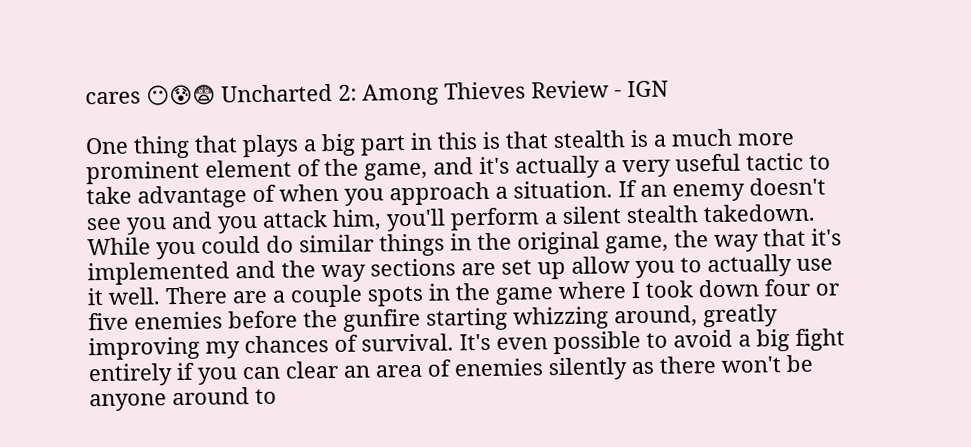cares 😶😰😨 Uncharted 2: Among Thieves Review - IGN

One thing that plays a big part in this is that stealth is a much more prominent element of the game, and it's actually a very useful tactic to take advantage of when you approach a situation. If an enemy doesn't see you and you attack him, you'll perform a silent stealth takedown. While you could do similar things in the original game, the way that it's implemented and the way sections are set up allow you to actually use it well. There are a couple spots in the game where I took down four or five enemies before the gunfire starting whizzing around, greatly improving my chances of survival. It's even possible to avoid a big fight entirely if you can clear an area of enemies silently as there won't be anyone around to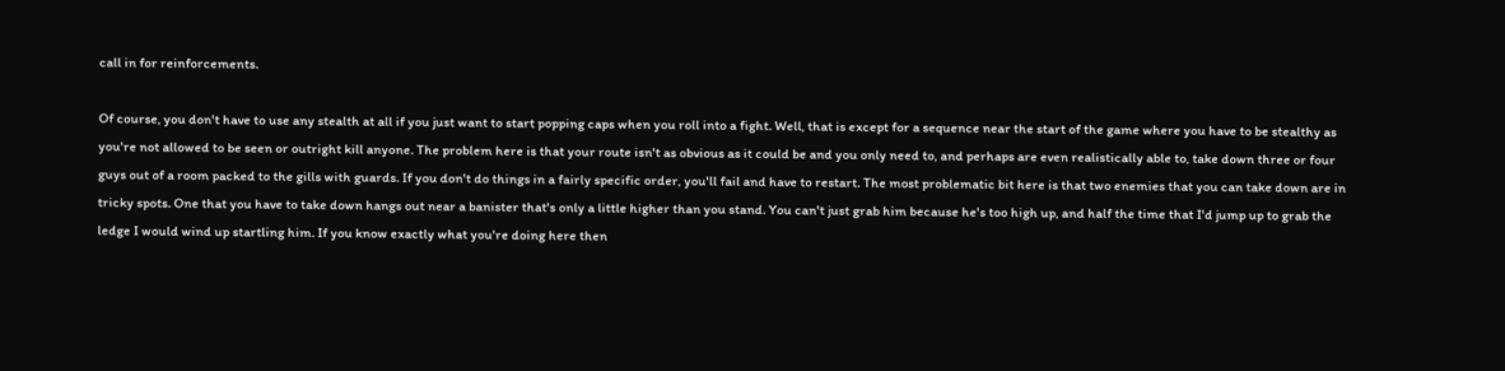call in for reinforcements.

Of course, you don't have to use any stealth at all if you just want to start popping caps when you roll into a fight. Well, that is except for a sequence near the start of the game where you have to be stealthy as you're not allowed to be seen or outright kill anyone. The problem here is that your route isn't as obvious as it could be and you only need to, and perhaps are even realistically able to, take down three or four guys out of a room packed to the gills with guards. If you don't do things in a fairly specific order, you'll fail and have to restart. The most problematic bit here is that two enemies that you can take down are in tricky spots. One that you have to take down hangs out near a banister that's only a little higher than you stand. You can't just grab him because he's too high up, and half the time that I'd jump up to grab the ledge I would wind up startling him. If you know exactly what you're doing here then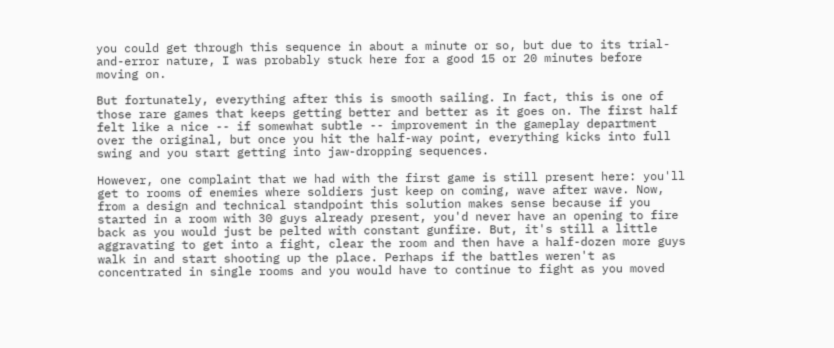you could get through this sequence in about a minute or so, but due to its trial-and-error nature, I was probably stuck here for a good 15 or 20 minutes before moving on.

But fortunately, everything after this is smooth sailing. In fact, this is one of those rare games that keeps getting better and better as it goes on. The first half felt like a nice -- if somewhat subtle -- improvement in the gameplay department over the original, but once you hit the half-way point, everything kicks into full swing and you start getting into jaw-dropping sequences.

However, one complaint that we had with the first game is still present here: you'll get to rooms of enemies where soldiers just keep on coming, wave after wave. Now, from a design and technical standpoint this solution makes sense because if you started in a room with 30 guys already present, you'd never have an opening to fire back as you would just be pelted with constant gunfire. But, it's still a little aggravating to get into a fight, clear the room and then have a half-dozen more guys walk in and start shooting up the place. Perhaps if the battles weren't as concentrated in single rooms and you would have to continue to fight as you moved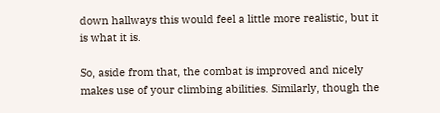down hallways this would feel a little more realistic, but it is what it is.

So, aside from that, the combat is improved and nicely makes use of your climbing abilities. Similarly, though the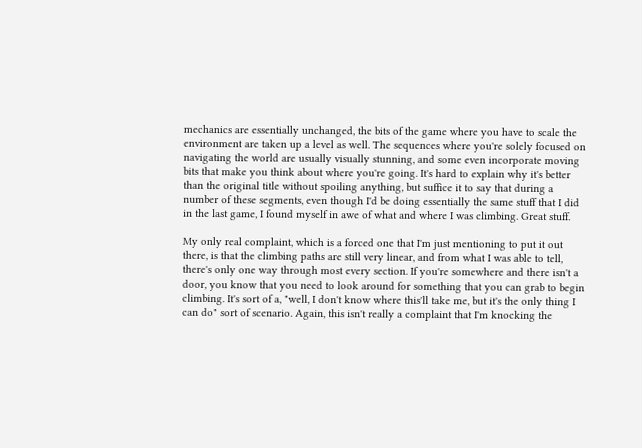mechanics are essentially unchanged, the bits of the game where you have to scale the environment are taken up a level as well. The sequences where you're solely focused on navigating the world are usually visually stunning, and some even incorporate moving bits that make you think about where you're going. It's hard to explain why it's better than the original title without spoiling anything, but suffice it to say that during a number of these segments, even though I'd be doing essentially the same stuff that I did in the last game, I found myself in awe of what and where I was climbing. Great stuff.

My only real complaint, which is a forced one that I'm just mentioning to put it out there, is that the climbing paths are still very linear, and from what I was able to tell, there's only one way through most every section. If you're somewhere and there isn't a door, you know that you need to look around for something that you can grab to begin climbing. It's sort of a, "well, I don't know where this'll take me, but it's the only thing I can do" sort of scenario. Again, this isn't really a complaint that I'm knocking the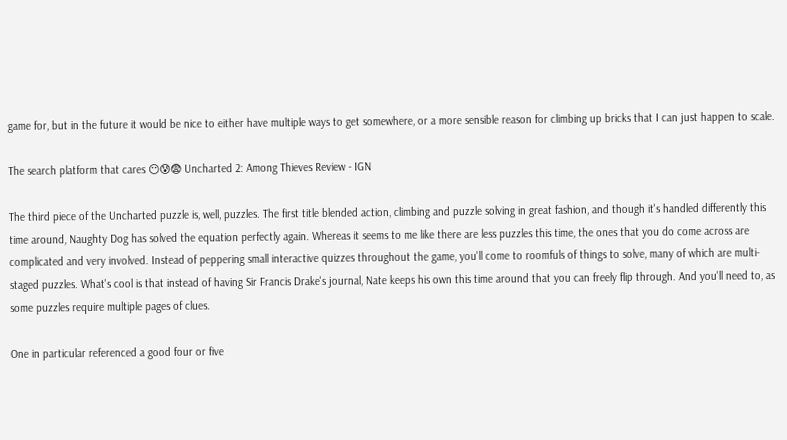game for, but in the future it would be nice to either have multiple ways to get somewhere, or a more sensible reason for climbing up bricks that I can just happen to scale.

The search platform that cares 😶😰😨 Uncharted 2: Among Thieves Review - IGN

The third piece of the Uncharted puzzle is, well, puzzles. The first title blended action, climbing and puzzle solving in great fashion, and though it's handled differently this time around, Naughty Dog has solved the equation perfectly again. Whereas it seems to me like there are less puzzles this time, the ones that you do come across are complicated and very involved. Instead of peppering small interactive quizzes throughout the game, you'll come to roomfuls of things to solve, many of which are multi-staged puzzles. What's cool is that instead of having Sir Francis Drake's journal, Nate keeps his own this time around that you can freely flip through. And you'll need to, as some puzzles require multiple pages of clues.

One in particular referenced a good four or five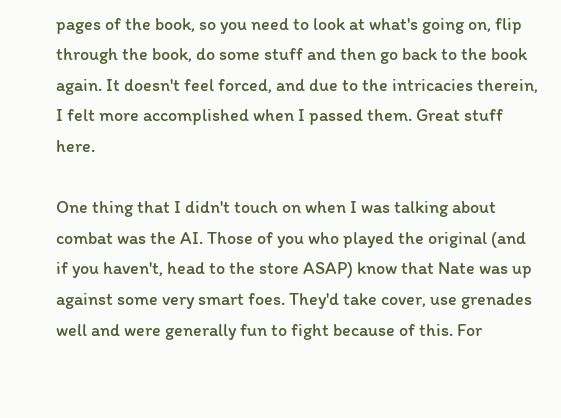pages of the book, so you need to look at what's going on, flip through the book, do some stuff and then go back to the book again. It doesn't feel forced, and due to the intricacies therein, I felt more accomplished when I passed them. Great stuff here.

One thing that I didn't touch on when I was talking about combat was the AI. Those of you who played the original (and if you haven't, head to the store ASAP) know that Nate was up against some very smart foes. They'd take cover, use grenades well and were generally fun to fight because of this. For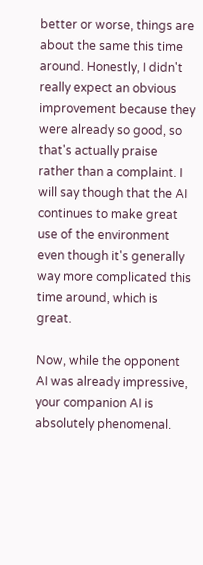better or worse, things are about the same this time around. Honestly, I didn't really expect an obvious improvement because they were already so good, so that's actually praise rather than a complaint. I will say though that the AI continues to make great use of the environment even though it's generally way more complicated this time around, which is great.

Now, while the opponent AI was already impressive, your companion AI is absolutely phenomenal.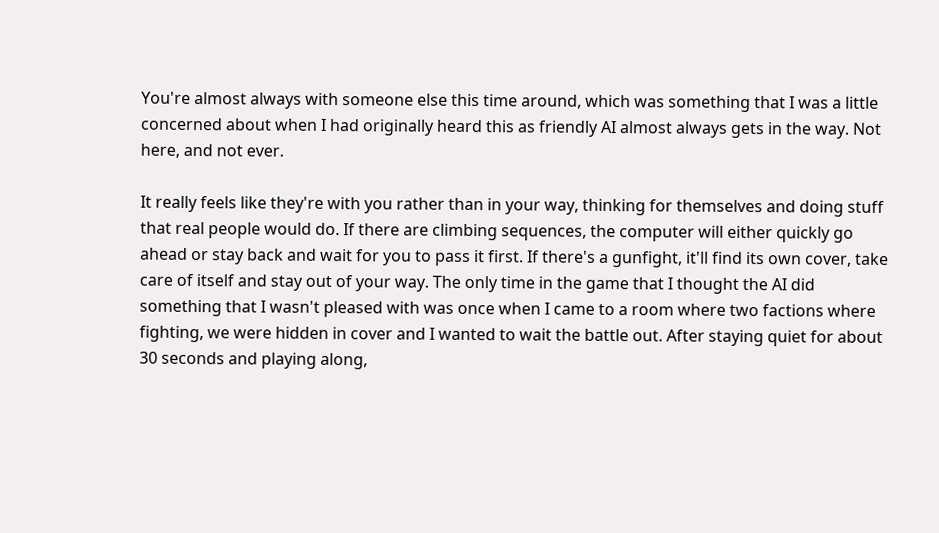You're almost always with someone else this time around, which was something that I was a little concerned about when I had originally heard this as friendly AI almost always gets in the way. Not here, and not ever.

It really feels like they're with you rather than in your way, thinking for themselves and doing stuff that real people would do. If there are climbing sequences, the computer will either quickly go ahead or stay back and wait for you to pass it first. If there's a gunfight, it'll find its own cover, take care of itself and stay out of your way. The only time in the game that I thought the AI did something that I wasn't pleased with was once when I came to a room where two factions where fighting, we were hidden in cover and I wanted to wait the battle out. After staying quiet for about 30 seconds and playing along,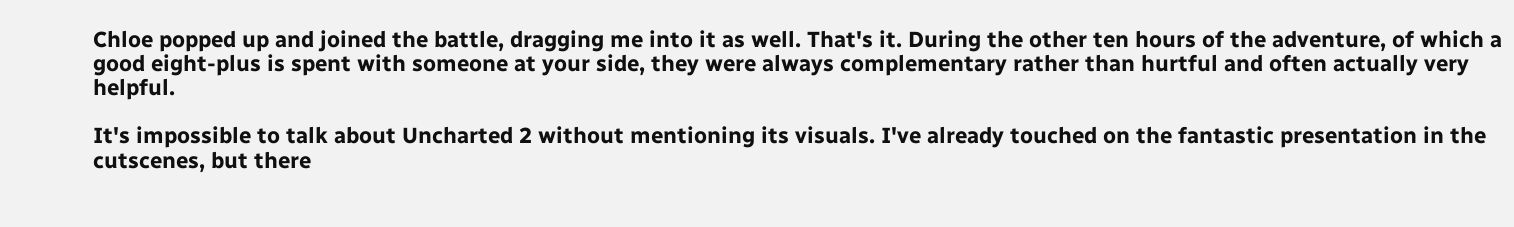Chloe popped up and joined the battle, dragging me into it as well. That's it. During the other ten hours of the adventure, of which a good eight-plus is spent with someone at your side, they were always complementary rather than hurtful and often actually very helpful.

It's impossible to talk about Uncharted 2 without mentioning its visuals. I've already touched on the fantastic presentation in the cutscenes, but there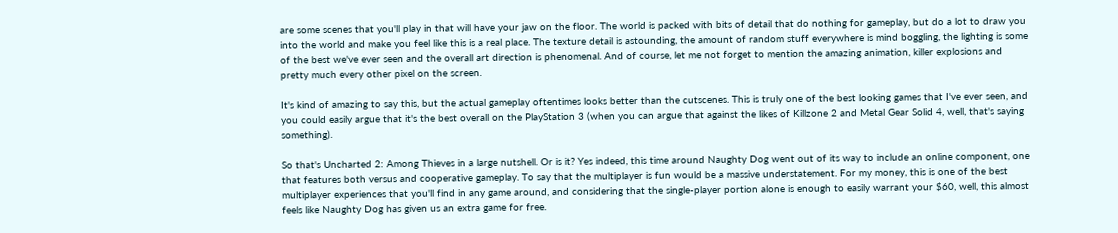are some scenes that you'll play in that will have your jaw on the floor. The world is packed with bits of detail that do nothing for gameplay, but do a lot to draw you into the world and make you feel like this is a real place. The texture detail is astounding, the amount of random stuff everywhere is mind boggling, the lighting is some of the best we've ever seen and the overall art direction is phenomenal. And of course, let me not forget to mention the amazing animation, killer explosions and pretty much every other pixel on the screen.

It's kind of amazing to say this, but the actual gameplay oftentimes looks better than the cutscenes. This is truly one of the best looking games that I've ever seen, and you could easily argue that it's the best overall on the PlayStation 3 (when you can argue that against the likes of Killzone 2 and Metal Gear Solid 4, well, that's saying something).

So that's Uncharted 2: Among Thieves in a large nutshell. Or is it? Yes indeed, this time around Naughty Dog went out of its way to include an online component, one that features both versus and cooperative gameplay. To say that the multiplayer is fun would be a massive understatement. For my money, this is one of the best multiplayer experiences that you'll find in any game around, and considering that the single-player portion alone is enough to easily warrant your $60, well, this almost feels like Naughty Dog has given us an extra game for free.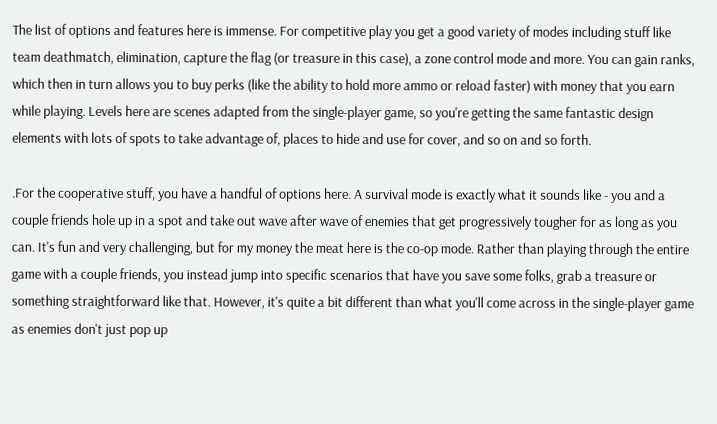The list of options and features here is immense. For competitive play you get a good variety of modes including stuff like team deathmatch, elimination, capture the flag (or treasure in this case), a zone control mode and more. You can gain ranks, which then in turn allows you to buy perks (like the ability to hold more ammo or reload faster) with money that you earn while playing. Levels here are scenes adapted from the single-player game, so you're getting the same fantastic design elements with lots of spots to take advantage of, places to hide and use for cover, and so on and so forth.

.For the cooperative stuff, you have a handful of options here. A survival mode is exactly what it sounds like - you and a couple friends hole up in a spot and take out wave after wave of enemies that get progressively tougher for as long as you can. It's fun and very challenging, but for my money the meat here is the co-op mode. Rather than playing through the entire game with a couple friends, you instead jump into specific scenarios that have you save some folks, grab a treasure or something straightforward like that. However, it's quite a bit different than what you'll come across in the single-player game as enemies don't just pop up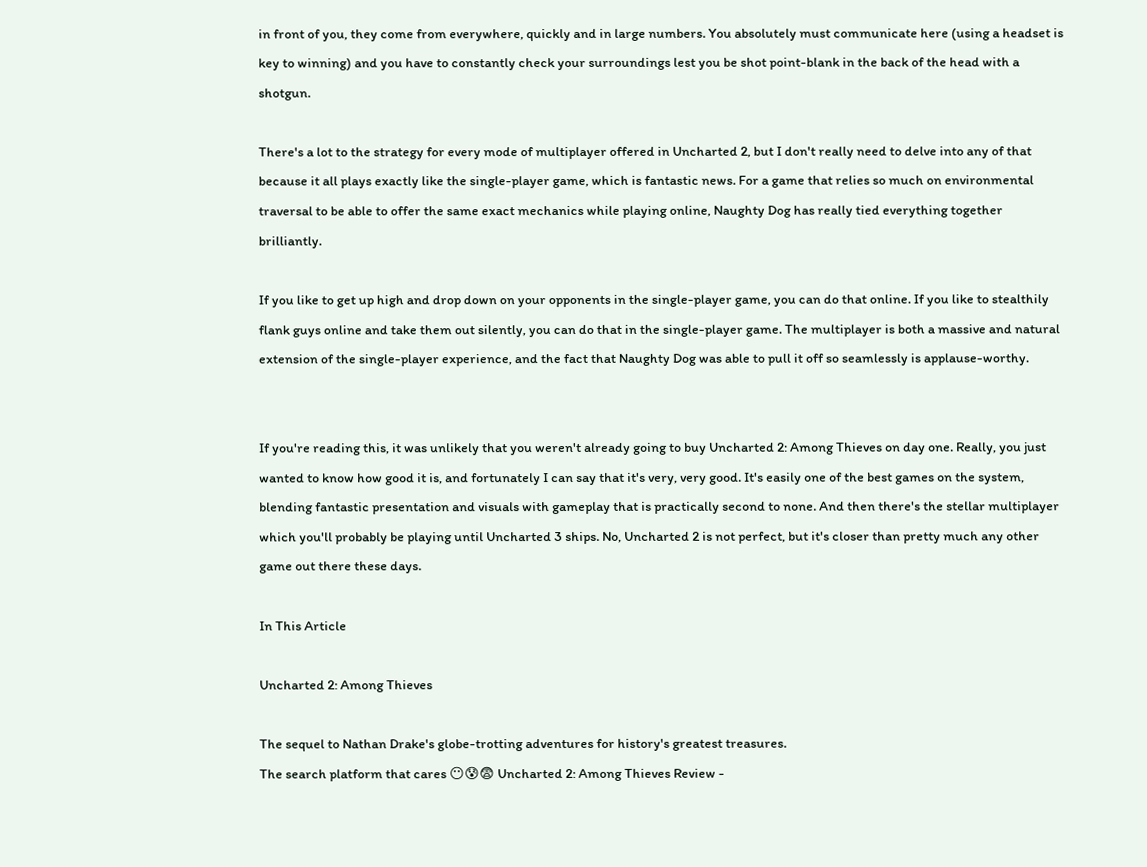in front of you, they come from everywhere, quickly and in large numbers. You absolutely must communicate here (using a headset is key to winning) and you have to constantly check your surroundings lest you be shot point-blank in the back of the head with a shotgun.

There's a lot to the strategy for every mode of multiplayer offered in Uncharted 2, but I don't really need to delve into any of that because it all plays exactly like the single-player game, which is fantastic news. For a game that relies so much on environmental traversal to be able to offer the same exact mechanics while playing online, Naughty Dog has really tied everything together brilliantly.

If you like to get up high and drop down on your opponents in the single-player game, you can do that online. If you like to stealthily flank guys online and take them out silently, you can do that in the single-player game. The multiplayer is both a massive and natural extension of the single-player experience, and the fact that Naughty Dog was able to pull it off so seamlessly is applause-worthy.


If you're reading this, it was unlikely that you weren't already going to buy Uncharted 2: Among Thieves on day one. Really, you just wanted to know how good it is, and fortunately I can say that it's very, very good. It's easily one of the best games on the system, blending fantastic presentation and visuals with gameplay that is practically second to none. And then there's the stellar multiplayer which you'll probably be playing until Uncharted 3 ships. No, Uncharted 2 is not perfect, but it's closer than pretty much any other game out there these days.

In This Article

Uncharted 2: Among Thieves

The sequel to Nathan Drake's globe-trotting adventures for history's greatest treasures.
The search platform that cares 😶😰😨 Uncharted 2: Among Thieves Review -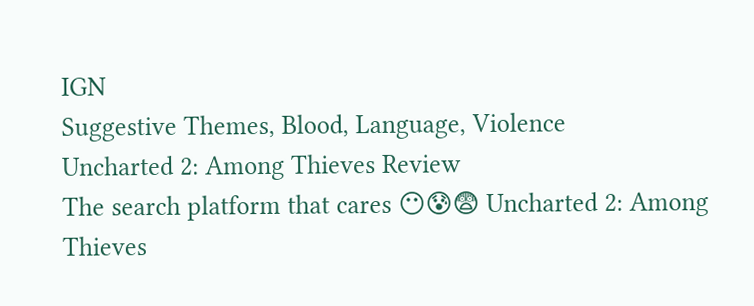IGN
Suggestive Themes, Blood, Language, Violence
Uncharted 2: Among Thieves Review
The search platform that cares 😶😰😨 Uncharted 2: Among Thieves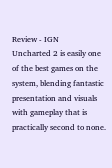Review - IGN
Uncharted 2 is easily one of the best games on the system, blending fantastic presentation and visuals with gameplay that is practically second to none.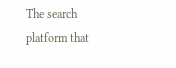The search platform that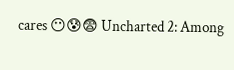cares 😶😰😨 Uncharted 2: Among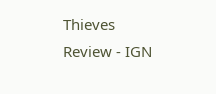Thieves Review - IGN